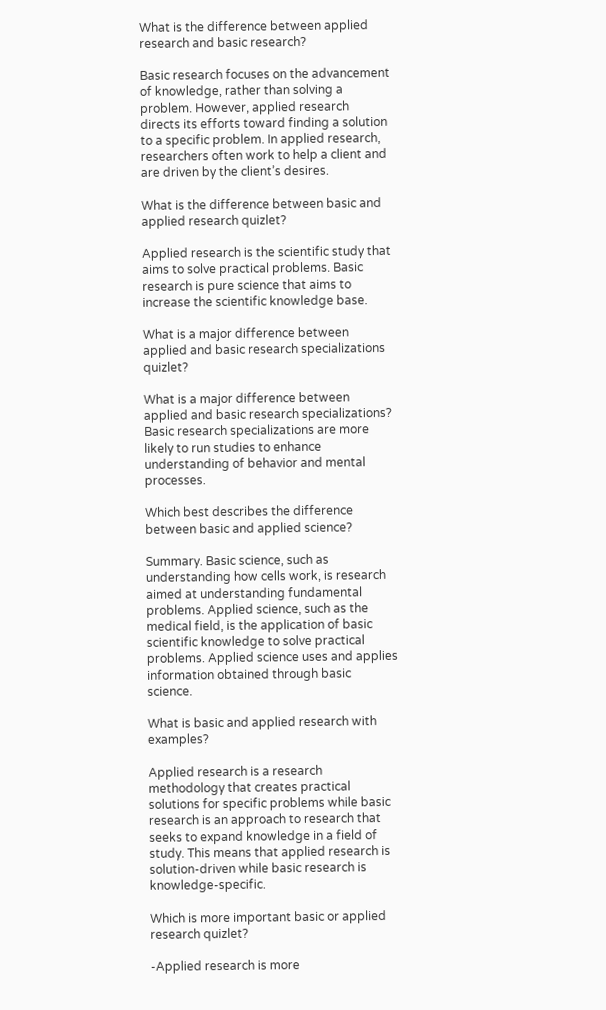What is the difference between applied research and basic research?

Basic research focuses on the advancement of knowledge, rather than solving a problem. However, applied research directs its efforts toward finding a solution to a specific problem. In applied research, researchers often work to help a client and are driven by the client’s desires.

What is the difference between basic and applied research quizlet?

Applied research is the scientific study that aims to solve practical problems. Basic research is pure science that aims to increase the scientific knowledge base.

What is a major difference between applied and basic research specializations quizlet?

What is a major difference between applied and basic research specializations? Basic research specializations are more likely to run studies to enhance understanding of behavior and mental processes.

Which best describes the difference between basic and applied science?

Summary. Basic science, such as understanding how cells work, is research aimed at understanding fundamental problems. Applied science, such as the medical field, is the application of basic scientific knowledge to solve practical problems. Applied science uses and applies information obtained through basic science.

What is basic and applied research with examples?

Applied research is a research methodology that creates practical solutions for specific problems while basic research is an approach to research that seeks to expand knowledge in a field of study. This means that applied research is solution-driven while basic research is knowledge-specific.

Which is more important basic or applied research quizlet?

-Applied research is more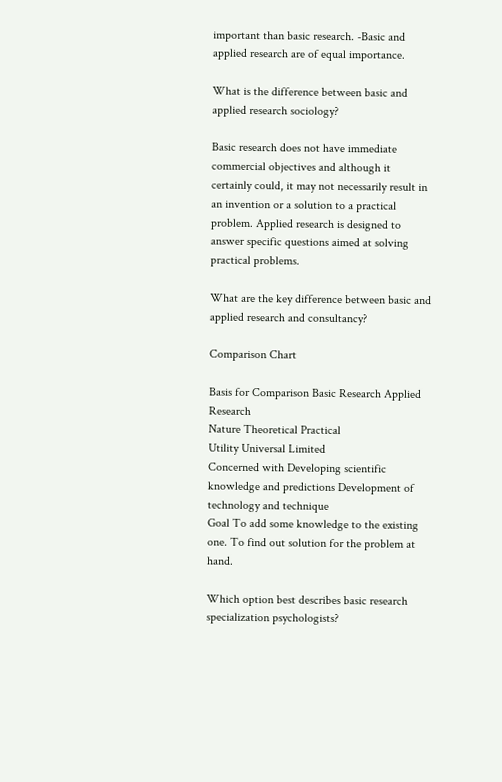important than basic research. -Basic and applied research are of equal importance.

What is the difference between basic and applied research sociology?

Basic research does not have immediate commercial objectives and although it certainly could, it may not necessarily result in an invention or a solution to a practical problem. Applied research is designed to answer specific questions aimed at solving practical problems.

What are the key difference between basic and applied research and consultancy?

Comparison Chart

Basis for Comparison Basic Research Applied Research
Nature Theoretical Practical
Utility Universal Limited
Concerned with Developing scientific knowledge and predictions Development of technology and technique
Goal To add some knowledge to the existing one. To find out solution for the problem at hand.

Which option best describes basic research specialization psychologists?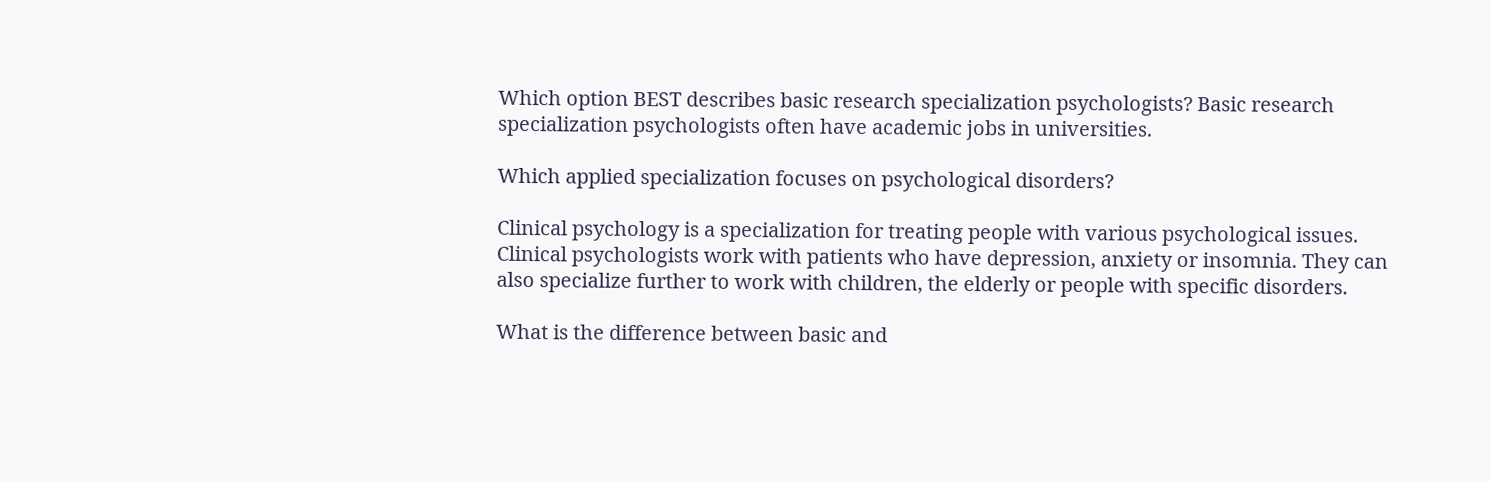Which option BEST describes basic research specialization psychologists? Basic research specialization psychologists often have academic jobs in universities.

Which applied specialization focuses on psychological disorders?

Clinical psychology is a specialization for treating people with various psychological issues. Clinical psychologists work with patients who have depression, anxiety or insomnia. They can also specialize further to work with children, the elderly or people with specific disorders.

What is the difference between basic and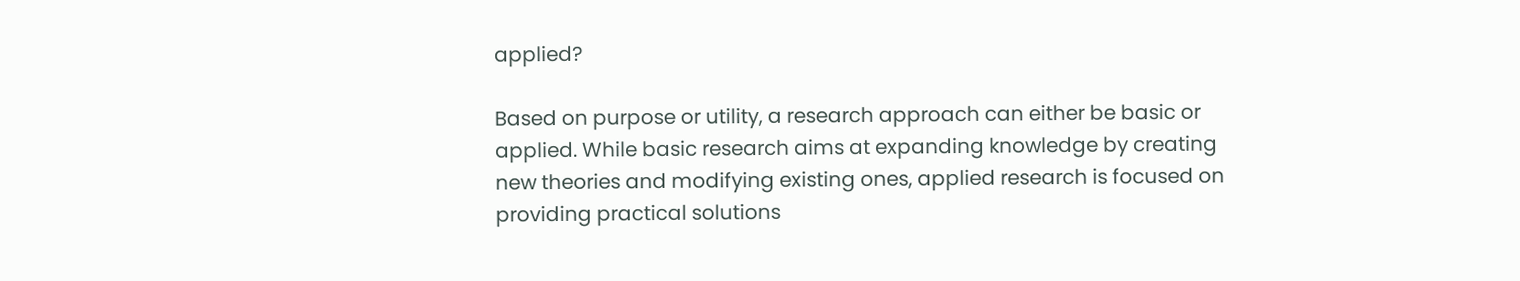applied?

Based on purpose or utility, a research approach can either be basic or applied. While basic research aims at expanding knowledge by creating new theories and modifying existing ones, applied research is focused on providing practical solutions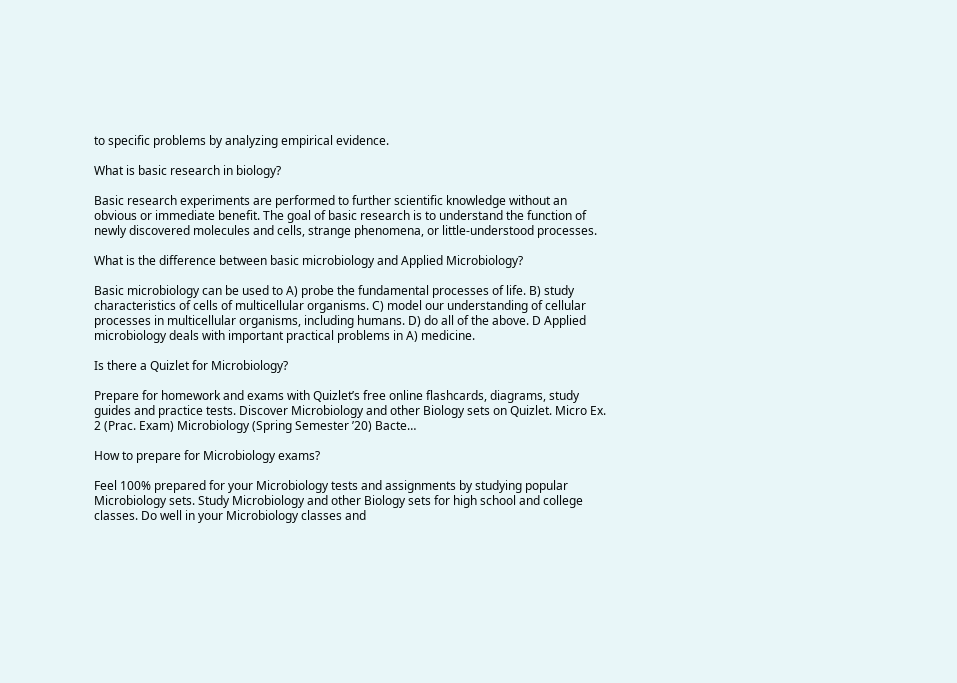to specific problems by analyzing empirical evidence.

What is basic research in biology?

Basic research experiments are performed to further scientific knowledge without an obvious or immediate benefit. The goal of basic research is to understand the function of newly discovered molecules and cells, strange phenomena, or little-understood processes.

What is the difference between basic microbiology and Applied Microbiology?

Basic microbiology can be used to A) probe the fundamental processes of life. B) study characteristics of cells of multicellular organisms. C) model our understanding of cellular processes in multicellular organisms, including humans. D) do all of the above. D Applied microbiology deals with important practical problems in A) medicine.

Is there a Quizlet for Microbiology?

Prepare for homework and exams with Quizlet’s free online flashcards, diagrams, study guides and practice tests. Discover Microbiology and other Biology sets on Quizlet. Micro Ex. 2 (Prac. Exam) Microbiology (Spring Semester ’20) Bacte…

How to prepare for Microbiology exams?

Feel 100% prepared for your Microbiology tests and assignments by studying popular Microbiology sets. Study Microbiology and other Biology sets for high school and college classes. Do well in your Microbiology classes and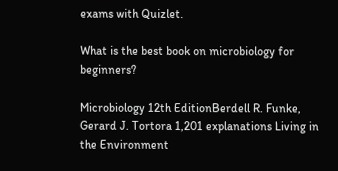exams with Quizlet.

What is the best book on microbiology for beginners?

Microbiology 12th EditionBerdell R. Funke, Gerard J. Tortora 1,201 explanations Living in the Environment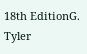18th EditionG. Tyler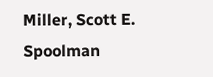Miller, Scott E. Spoolman